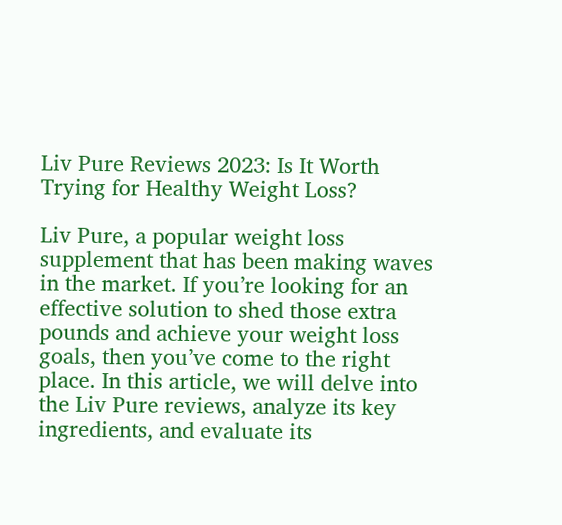Liv Pure Reviews 2023: Is It Worth Trying for Healthy Weight Loss?

Liv Pure, a popular weight loss supplement that has been making waves in the market. If you’re looking for an effective solution to shed those extra pounds and achieve your weight loss goals, then you’ve come to the right place. In this article, we will delve into the Liv Pure reviews, analyze its key ingredients, and evaluate its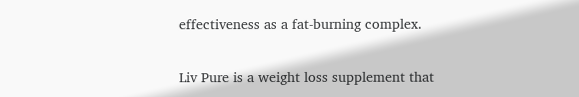effectiveness as a fat-burning complex.

Liv Pure is a weight loss supplement that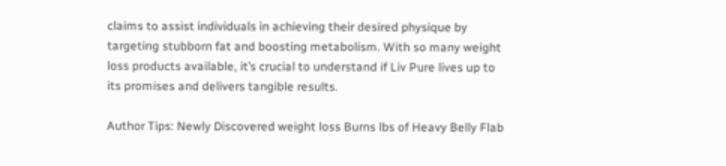claims to assist individuals in achieving their desired physique by targeting stubborn fat and boosting metabolism. With so many weight loss products available, it’s crucial to understand if Liv Pure lives up to its promises and delivers tangible results.

Author Tips: Newly Discovered weight loss Burns lbs of Heavy Belly Flab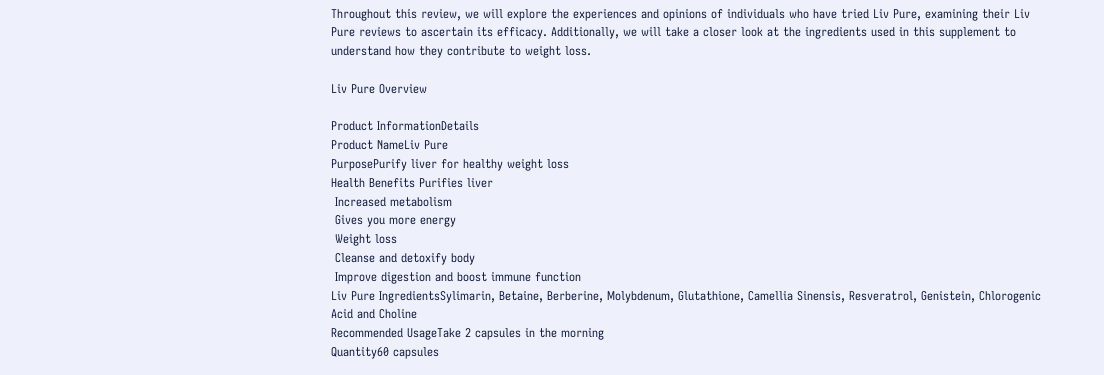Throughout this review, we will explore the experiences and opinions of individuals who have tried Liv Pure, examining their Liv Pure reviews to ascertain its efficacy. Additionally, we will take a closer look at the ingredients used in this supplement to understand how they contribute to weight loss.

Liv Pure Overview

Product InformationDetails
Product NameLiv Pure
PurposePurify liver for healthy weight loss
Health Benefits Purifies liver
 Increased metabolism
 Gives you more energy
 Weight loss
 Cleanse and detoxify body
 Improve digestion and boost immune function
Liv Pure IngredientsSylimarin, Betaine, Berberine, Molybdenum, Glutathione, Camellia Sinensis, Resveratrol, Genistein, Chlorogenic Acid and Choline
Recommended UsageTake 2 capsules in the morning
Quantity60 capsules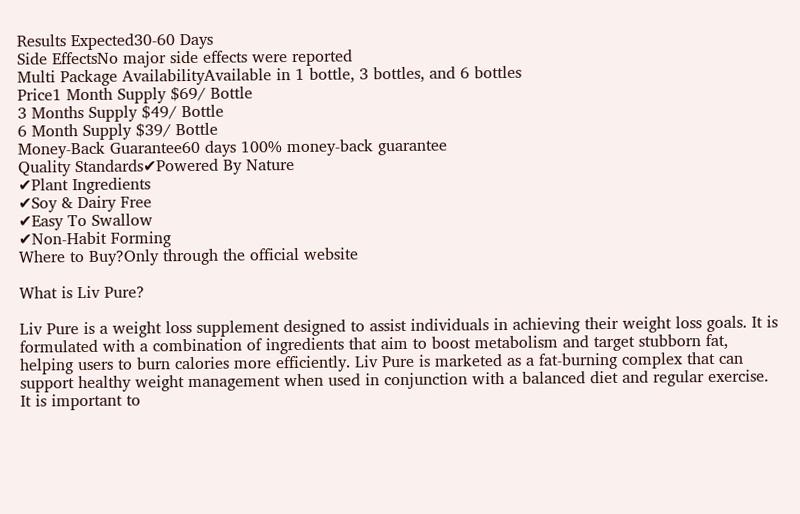Results Expected30-60 Days
Side EffectsNo major side effects were reported
Multi Package AvailabilityAvailable in 1 bottle, 3 bottles, and 6 bottles
Price1 Month Supply $69/ Bottle
3 Months Supply $49/ Bottle
6 Month Supply $39/ Bottle
Money-Back Guarantee60 days 100% money-back guarantee
Quality Standards✔Powered By Nature
✔Plant Ingredients
✔Soy & Dairy Free
✔Easy To Swallow
✔Non-Habit Forming
Where to Buy?Only through the official website

What is Liv Pure?

Liv Pure is a weight loss supplement designed to assist individuals in achieving their weight loss goals. It is formulated with a combination of ingredients that aim to boost metabolism and target stubborn fat, helping users to burn calories more efficiently. Liv Pure is marketed as a fat-burning complex that can support healthy weight management when used in conjunction with a balanced diet and regular exercise. It is important to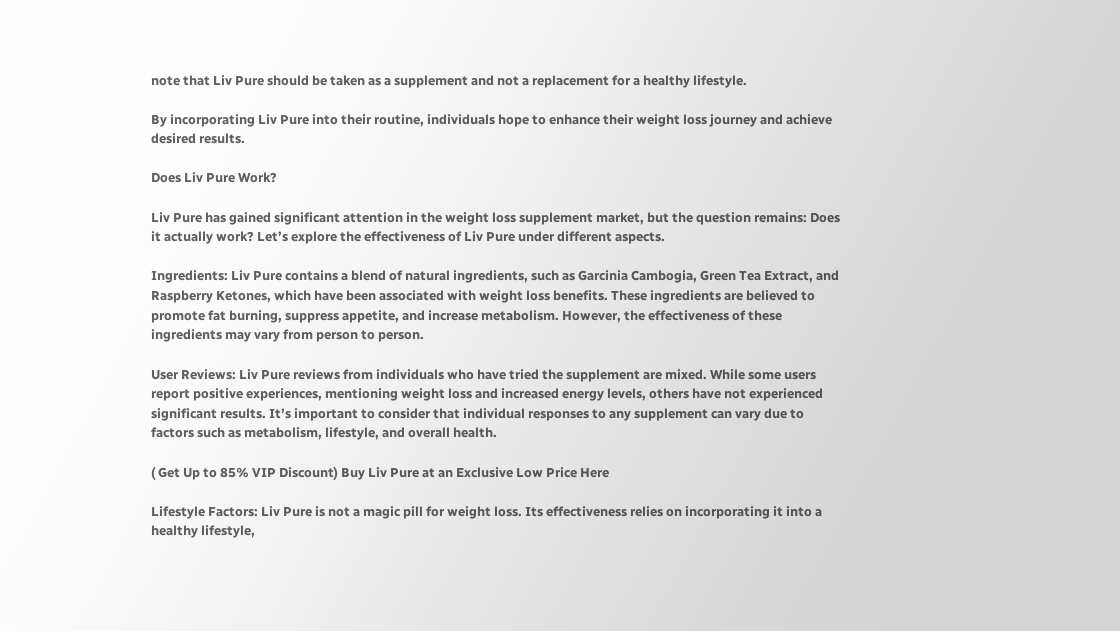note that Liv Pure should be taken as a supplement and not a replacement for a healthy lifestyle.

By incorporating Liv Pure into their routine, individuals hope to enhance their weight loss journey and achieve desired results.

Does Liv Pure Work?

Liv Pure has gained significant attention in the weight loss supplement market, but the question remains: Does it actually work? Let’s explore the effectiveness of Liv Pure under different aspects.

Ingredients: Liv Pure contains a blend of natural ingredients, such as Garcinia Cambogia, Green Tea Extract, and Raspberry Ketones, which have been associated with weight loss benefits. These ingredients are believed to promote fat burning, suppress appetite, and increase metabolism. However, the effectiveness of these ingredients may vary from person to person.

User Reviews: Liv Pure reviews from individuals who have tried the supplement are mixed. While some users report positive experiences, mentioning weight loss and increased energy levels, others have not experienced significant results. It’s important to consider that individual responses to any supplement can vary due to factors such as metabolism, lifestyle, and overall health.

( Get Up to 85% VIP Discount) Buy Liv Pure at an Exclusive Low Price Here

Lifestyle Factors: Liv Pure is not a magic pill for weight loss. Its effectiveness relies on incorporating it into a healthy lifestyle,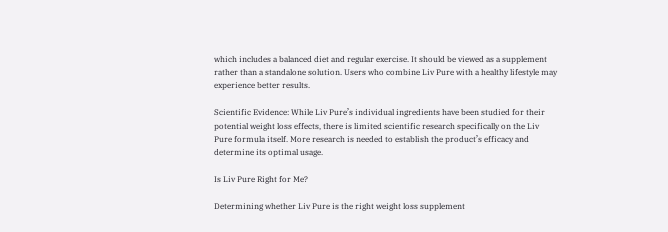which includes a balanced diet and regular exercise. It should be viewed as a supplement rather than a standalone solution. Users who combine Liv Pure with a healthy lifestyle may experience better results.

Scientific Evidence: While Liv Pure’s individual ingredients have been studied for their potential weight loss effects, there is limited scientific research specifically on the Liv Pure formula itself. More research is needed to establish the product’s efficacy and determine its optimal usage.

Is Liv Pure Right for Me?

Determining whether Liv Pure is the right weight loss supplement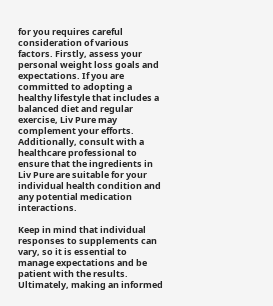for you requires careful consideration of various factors. Firstly, assess your personal weight loss goals and expectations. If you are committed to adopting a healthy lifestyle that includes a balanced diet and regular exercise, Liv Pure may complement your efforts. Additionally, consult with a healthcare professional to ensure that the ingredients in Liv Pure are suitable for your individual health condition and any potential medication interactions.

Keep in mind that individual responses to supplements can vary, so it is essential to manage expectations and be patient with the results. Ultimately, making an informed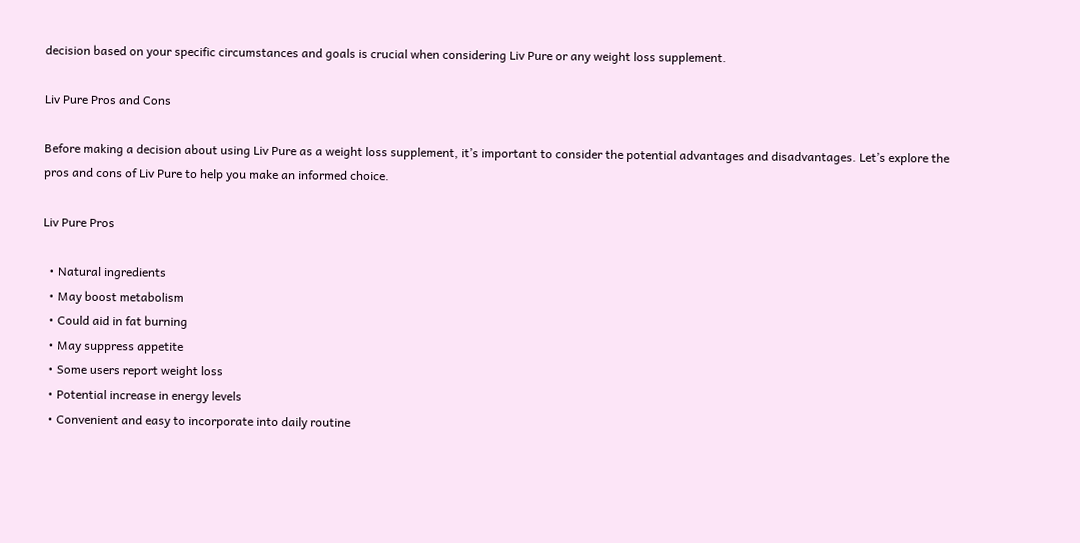decision based on your specific circumstances and goals is crucial when considering Liv Pure or any weight loss supplement.

Liv Pure Pros and Cons

Before making a decision about using Liv Pure as a weight loss supplement, it’s important to consider the potential advantages and disadvantages. Let’s explore the pros and cons of Liv Pure to help you make an informed choice.

Liv Pure Pros

  • Natural ingredients
  • May boost metabolism
  • Could aid in fat burning
  • May suppress appetite
  • Some users report weight loss
  • Potential increase in energy levels
  • Convenient and easy to incorporate into daily routine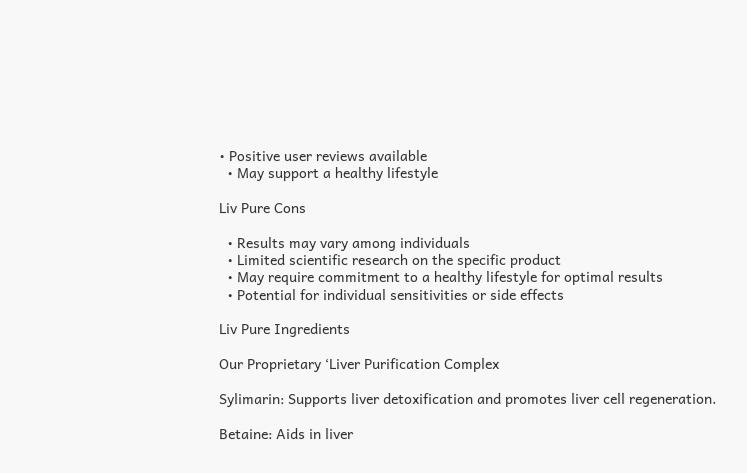• Positive user reviews available
  • May support a healthy lifestyle

Liv Pure Cons

  • Results may vary among individuals
  • Limited scientific research on the specific product
  • May require commitment to a healthy lifestyle for optimal results
  • Potential for individual sensitivities or side effects

Liv Pure Ingredients

Our Proprietary ‘Liver Purification Complex

Sylimarin: Supports liver detoxification and promotes liver cell regeneration.

Betaine: Aids in liver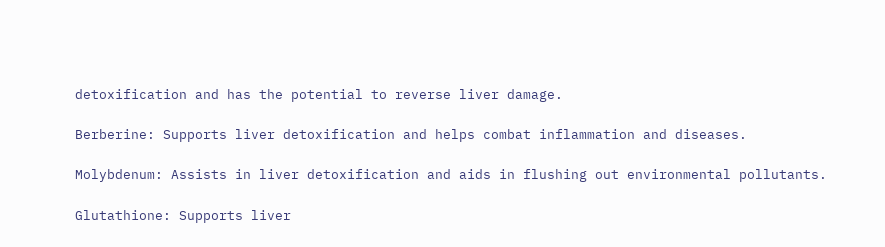detoxification and has the potential to reverse liver damage.

Berberine: Supports liver detoxification and helps combat inflammation and diseases.

Molybdenum: Assists in liver detoxification and aids in flushing out environmental pollutants.

Glutathione: Supports liver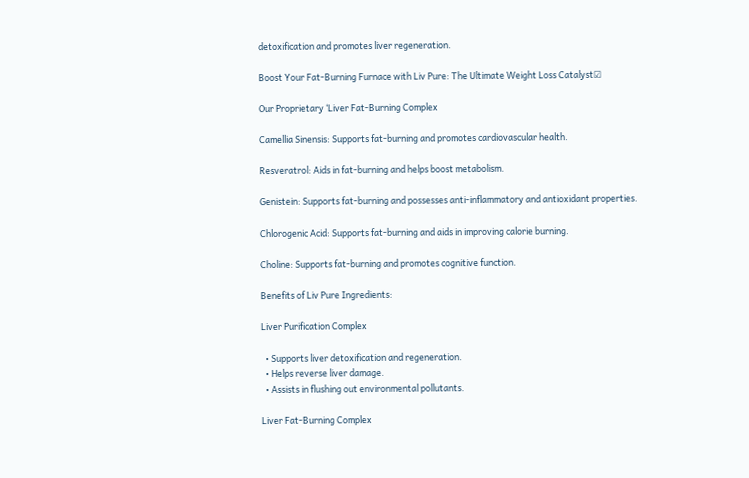detoxification and promotes liver regeneration.

Boost Your Fat-Burning Furnace with Liv Pure: The Ultimate Weight Loss Catalyst☑

Our Proprietary ‘Liver Fat-Burning Complex

Camellia Sinensis: Supports fat-burning and promotes cardiovascular health.

Resveratrol: Aids in fat-burning and helps boost metabolism.

Genistein: Supports fat-burning and possesses anti-inflammatory and antioxidant properties.

Chlorogenic Acid: Supports fat-burning and aids in improving calorie burning.

Choline: Supports fat-burning and promotes cognitive function.

Benefits of Liv Pure Ingredients:

Liver Purification Complex

  • Supports liver detoxification and regeneration.
  • Helps reverse liver damage.
  • Assists in flushing out environmental pollutants.

Liver Fat-Burning Complex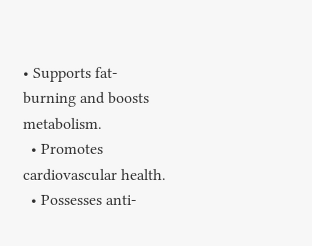• Supports fat-burning and boosts metabolism.
  • Promotes cardiovascular health.
  • Possesses anti-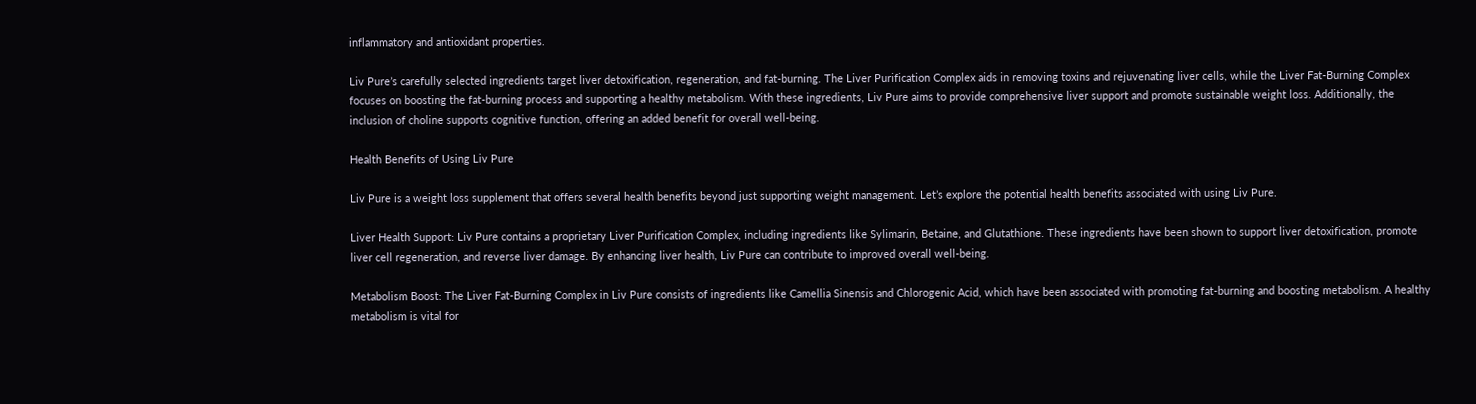inflammatory and antioxidant properties.

Liv Pure’s carefully selected ingredients target liver detoxification, regeneration, and fat-burning. The Liver Purification Complex aids in removing toxins and rejuvenating liver cells, while the Liver Fat-Burning Complex focuses on boosting the fat-burning process and supporting a healthy metabolism. With these ingredients, Liv Pure aims to provide comprehensive liver support and promote sustainable weight loss. Additionally, the inclusion of choline supports cognitive function, offering an added benefit for overall well-being.

Health Benefits of Using Liv Pure

Liv Pure is a weight loss supplement that offers several health benefits beyond just supporting weight management. Let’s explore the potential health benefits associated with using Liv Pure.

Liver Health Support: Liv Pure contains a proprietary Liver Purification Complex, including ingredients like Sylimarin, Betaine, and Glutathione. These ingredients have been shown to support liver detoxification, promote liver cell regeneration, and reverse liver damage. By enhancing liver health, Liv Pure can contribute to improved overall well-being.

Metabolism Boost: The Liver Fat-Burning Complex in Liv Pure consists of ingredients like Camellia Sinensis and Chlorogenic Acid, which have been associated with promoting fat-burning and boosting metabolism. A healthy metabolism is vital for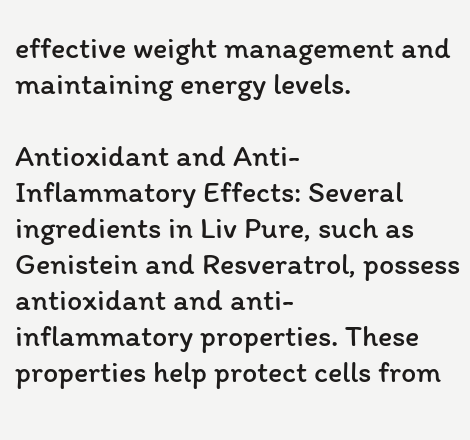effective weight management and maintaining energy levels.

Antioxidant and Anti-Inflammatory Effects: Several ingredients in Liv Pure, such as Genistein and Resveratrol, possess antioxidant and anti-inflammatory properties. These properties help protect cells from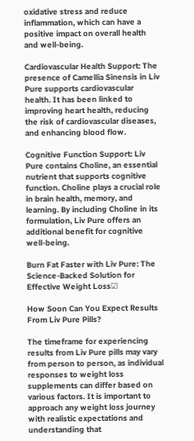oxidative stress and reduce inflammation, which can have a positive impact on overall health and well-being.

Cardiovascular Health Support: The presence of Camellia Sinensis in Liv Pure supports cardiovascular health. It has been linked to improving heart health, reducing the risk of cardiovascular diseases, and enhancing blood flow.

Cognitive Function Support: Liv Pure contains Choline, an essential nutrient that supports cognitive function. Choline plays a crucial role in brain health, memory, and learning. By including Choline in its formulation, Liv Pure offers an additional benefit for cognitive well-being.

Burn Fat Faster with Liv Pure: The Science-Backed Solution for Effective Weight Loss☑

How Soon Can You Expect Results From Liv Pure Pills?

The timeframe for experiencing results from Liv Pure pills may vary from person to person, as individual responses to weight loss supplements can differ based on various factors. It is important to approach any weight loss journey with realistic expectations and understanding that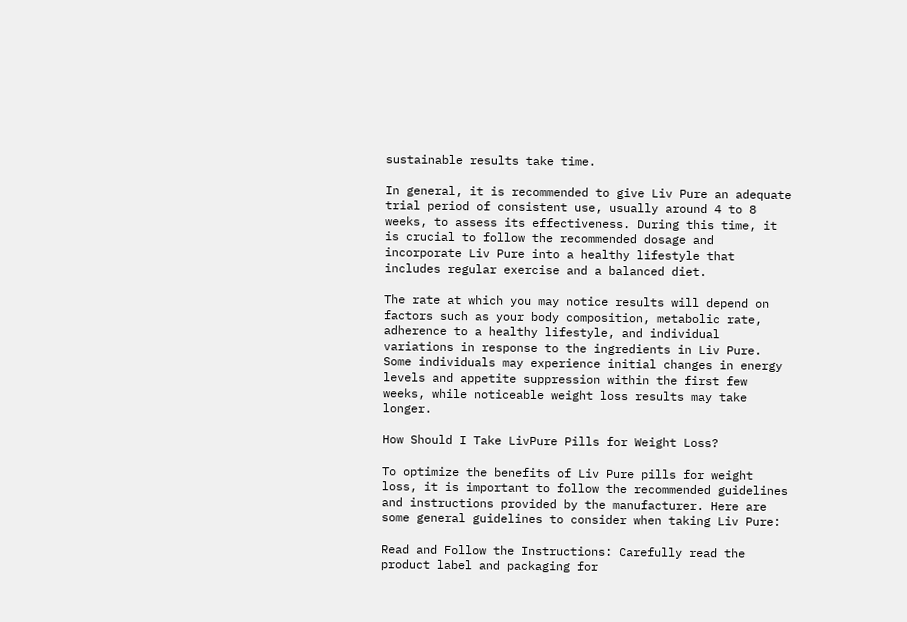sustainable results take time.

In general, it is recommended to give Liv Pure an adequate trial period of consistent use, usually around 4 to 8 weeks, to assess its effectiveness. During this time, it is crucial to follow the recommended dosage and incorporate Liv Pure into a healthy lifestyle that includes regular exercise and a balanced diet.

The rate at which you may notice results will depend on factors such as your body composition, metabolic rate, adherence to a healthy lifestyle, and individual variations in response to the ingredients in Liv Pure. Some individuals may experience initial changes in energy levels and appetite suppression within the first few weeks, while noticeable weight loss results may take longer.

How Should I Take LivPure Pills for Weight Loss?

To optimize the benefits of Liv Pure pills for weight loss, it is important to follow the recommended guidelines and instructions provided by the manufacturer. Here are some general guidelines to consider when taking Liv Pure:

Read and Follow the Instructions: Carefully read the product label and packaging for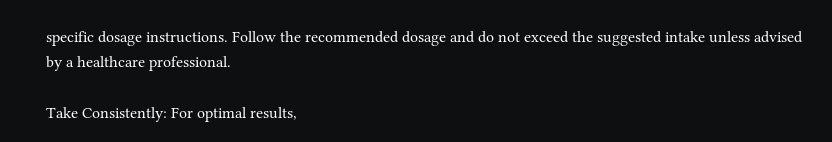specific dosage instructions. Follow the recommended dosage and do not exceed the suggested intake unless advised by a healthcare professional.

Take Consistently: For optimal results,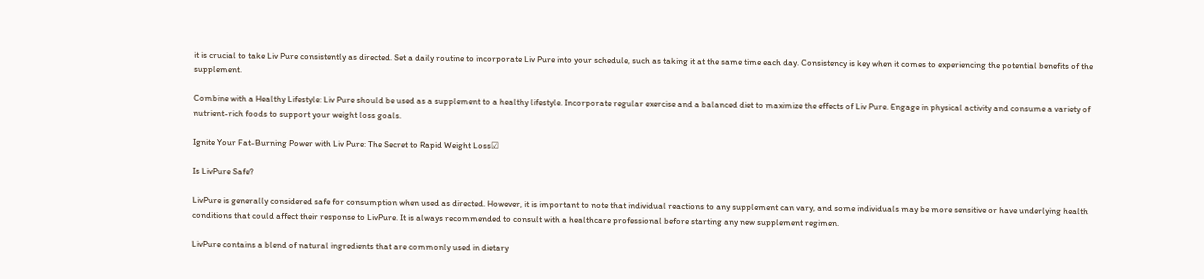it is crucial to take Liv Pure consistently as directed. Set a daily routine to incorporate Liv Pure into your schedule, such as taking it at the same time each day. Consistency is key when it comes to experiencing the potential benefits of the supplement.

Combine with a Healthy Lifestyle: Liv Pure should be used as a supplement to a healthy lifestyle. Incorporate regular exercise and a balanced diet to maximize the effects of Liv Pure. Engage in physical activity and consume a variety of nutrient-rich foods to support your weight loss goals.

Ignite Your Fat-Burning Power with Liv Pure: The Secret to Rapid Weight Loss☑

Is LivPure Safe?

LivPure is generally considered safe for consumption when used as directed. However, it is important to note that individual reactions to any supplement can vary, and some individuals may be more sensitive or have underlying health conditions that could affect their response to LivPure. It is always recommended to consult with a healthcare professional before starting any new supplement regimen.

LivPure contains a blend of natural ingredients that are commonly used in dietary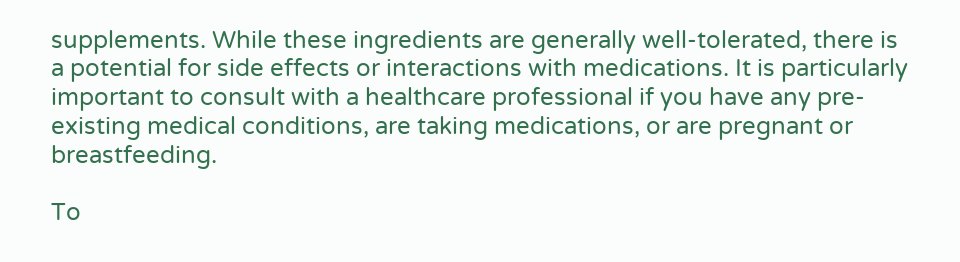supplements. While these ingredients are generally well-tolerated, there is a potential for side effects or interactions with medications. It is particularly important to consult with a healthcare professional if you have any pre-existing medical conditions, are taking medications, or are pregnant or breastfeeding.

To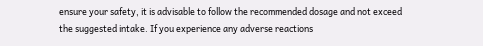ensure your safety, it is advisable to follow the recommended dosage and not exceed the suggested intake. If you experience any adverse reactions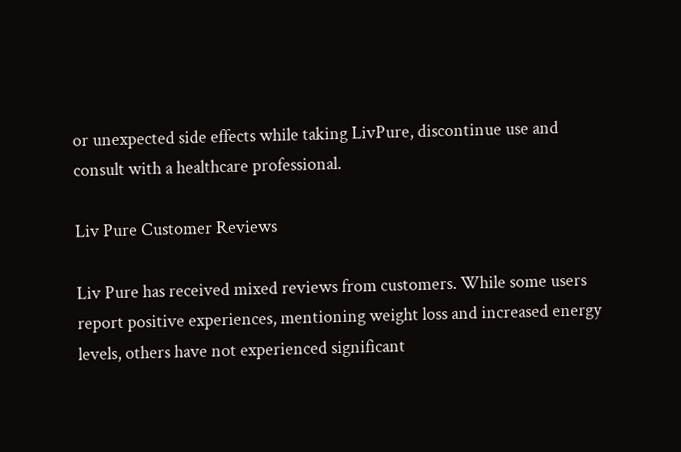or unexpected side effects while taking LivPure, discontinue use and consult with a healthcare professional.

Liv Pure Customer Reviews

Liv Pure has received mixed reviews from customers. While some users report positive experiences, mentioning weight loss and increased energy levels, others have not experienced significant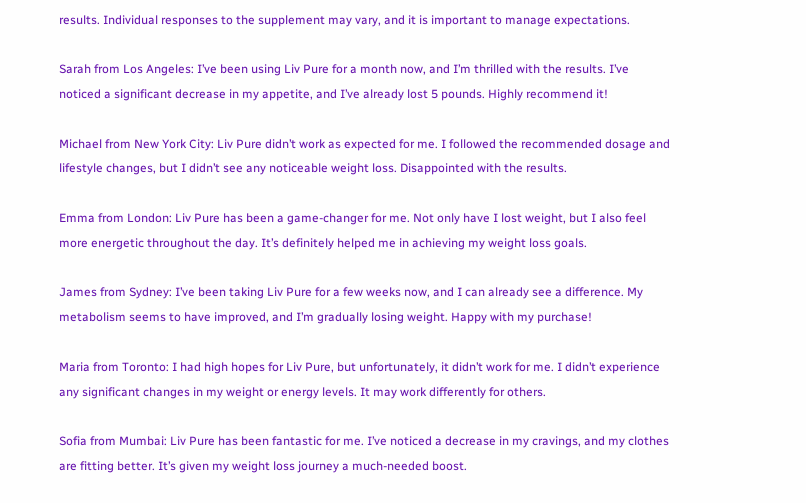results. Individual responses to the supplement may vary, and it is important to manage expectations.

Sarah from Los Angeles: I’ve been using Liv Pure for a month now, and I’m thrilled with the results. I’ve noticed a significant decrease in my appetite, and I’ve already lost 5 pounds. Highly recommend it!

Michael from New York City: Liv Pure didn’t work as expected for me. I followed the recommended dosage and lifestyle changes, but I didn’t see any noticeable weight loss. Disappointed with the results.

Emma from London: Liv Pure has been a game-changer for me. Not only have I lost weight, but I also feel more energetic throughout the day. It’s definitely helped me in achieving my weight loss goals.

James from Sydney: I’ve been taking Liv Pure for a few weeks now, and I can already see a difference. My metabolism seems to have improved, and I’m gradually losing weight. Happy with my purchase!

Maria from Toronto: I had high hopes for Liv Pure, but unfortunately, it didn’t work for me. I didn’t experience any significant changes in my weight or energy levels. It may work differently for others.

Sofia from Mumbai: Liv Pure has been fantastic for me. I’ve noticed a decrease in my cravings, and my clothes are fitting better. It’s given my weight loss journey a much-needed boost.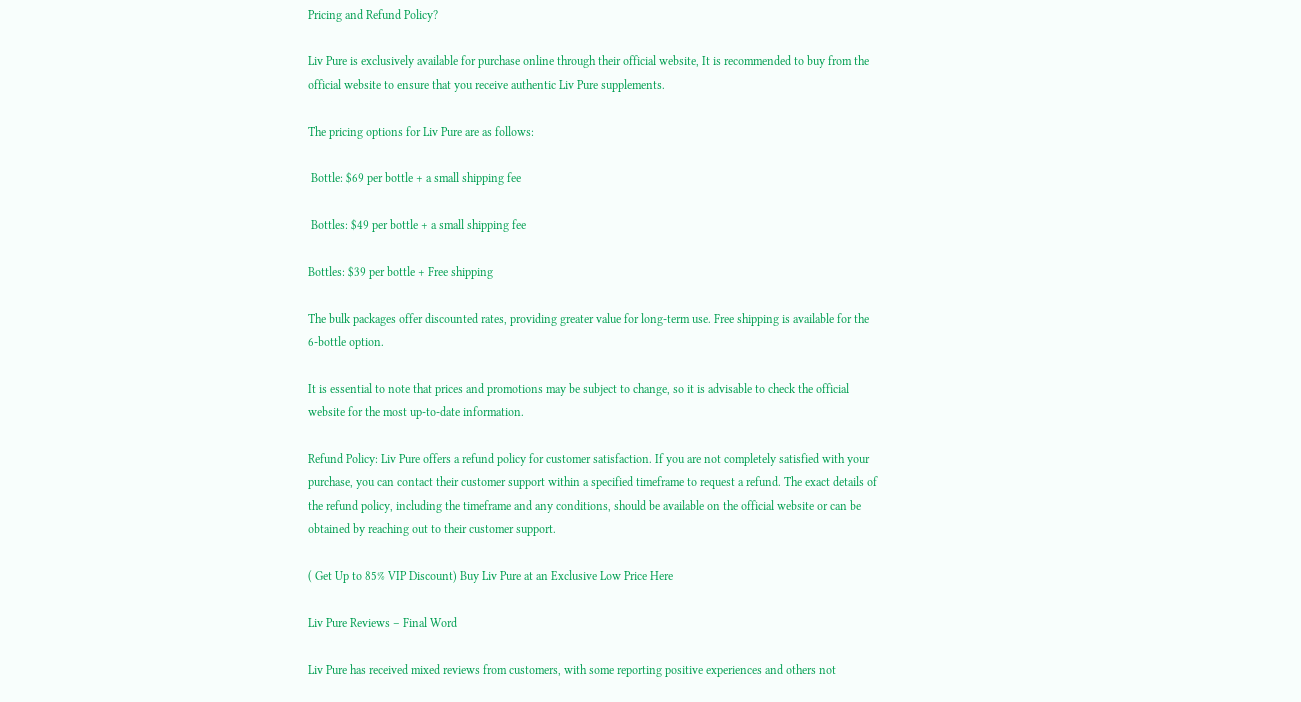Pricing and Refund Policy?

Liv Pure is exclusively available for purchase online through their official website, It is recommended to buy from the official website to ensure that you receive authentic Liv Pure supplements.

The pricing options for Liv Pure are as follows:

 Bottle: $69 per bottle + a small shipping fee

 Bottles: $49 per bottle + a small shipping fee

Bottles: $39 per bottle + Free shipping

The bulk packages offer discounted rates, providing greater value for long-term use. Free shipping is available for the 6-bottle option.

It is essential to note that prices and promotions may be subject to change, so it is advisable to check the official website for the most up-to-date information.

Refund Policy: Liv Pure offers a refund policy for customer satisfaction. If you are not completely satisfied with your purchase, you can contact their customer support within a specified timeframe to request a refund. The exact details of the refund policy, including the timeframe and any conditions, should be available on the official website or can be obtained by reaching out to their customer support.

( Get Up to 85% VIP Discount) Buy Liv Pure at an Exclusive Low Price Here

Liv Pure Reviews – Final Word

Liv Pure has received mixed reviews from customers, with some reporting positive experiences and others not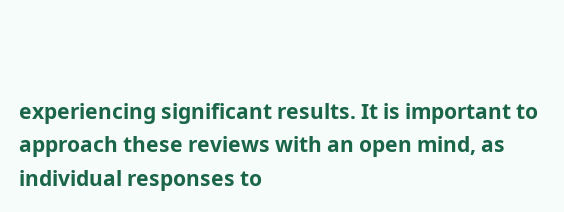experiencing significant results. It is important to approach these reviews with an open mind, as individual responses to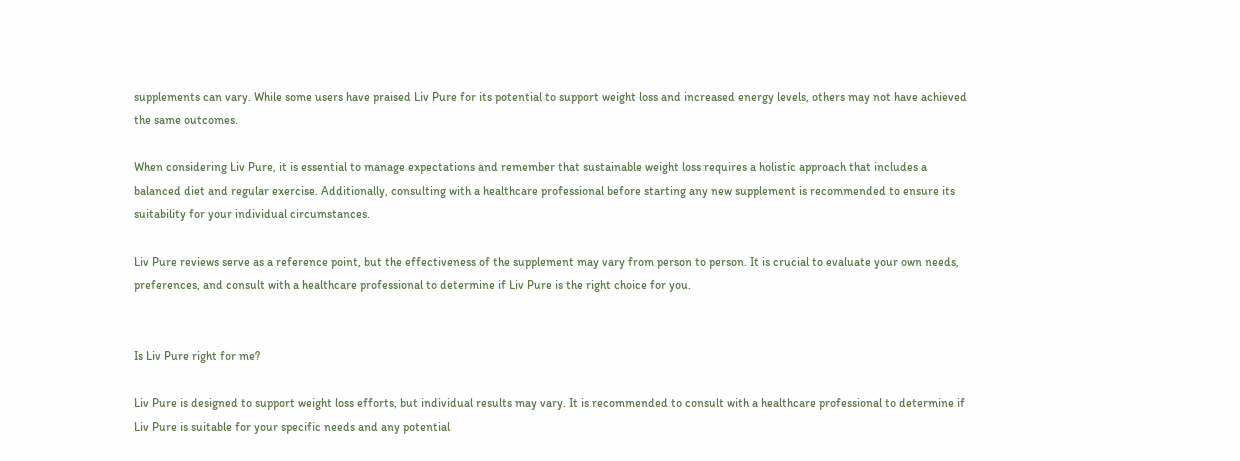supplements can vary. While some users have praised Liv Pure for its potential to support weight loss and increased energy levels, others may not have achieved the same outcomes.

When considering Liv Pure, it is essential to manage expectations and remember that sustainable weight loss requires a holistic approach that includes a balanced diet and regular exercise. Additionally, consulting with a healthcare professional before starting any new supplement is recommended to ensure its suitability for your individual circumstances.

Liv Pure reviews serve as a reference point, but the effectiveness of the supplement may vary from person to person. It is crucial to evaluate your own needs, preferences, and consult with a healthcare professional to determine if Liv Pure is the right choice for you.


Is Liv Pure right for me?

Liv Pure is designed to support weight loss efforts, but individual results may vary. It is recommended to consult with a healthcare professional to determine if Liv Pure is suitable for your specific needs and any potential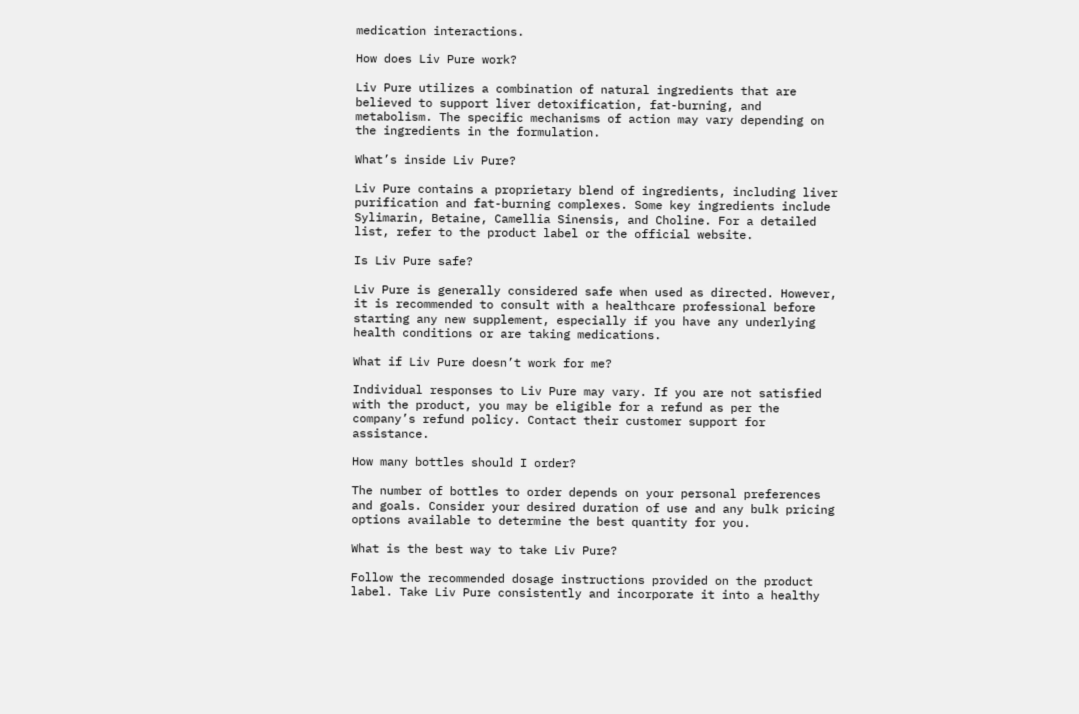medication interactions.

How does Liv Pure work?

Liv Pure utilizes a combination of natural ingredients that are believed to support liver detoxification, fat-burning, and metabolism. The specific mechanisms of action may vary depending on the ingredients in the formulation.

What’s inside Liv Pure?

Liv Pure contains a proprietary blend of ingredients, including liver purification and fat-burning complexes. Some key ingredients include Sylimarin, Betaine, Camellia Sinensis, and Choline. For a detailed list, refer to the product label or the official website.

Is Liv Pure safe?

Liv Pure is generally considered safe when used as directed. However, it is recommended to consult with a healthcare professional before starting any new supplement, especially if you have any underlying health conditions or are taking medications.

What if Liv Pure doesn’t work for me?

Individual responses to Liv Pure may vary. If you are not satisfied with the product, you may be eligible for a refund as per the company’s refund policy. Contact their customer support for assistance.

How many bottles should I order?

The number of bottles to order depends on your personal preferences and goals. Consider your desired duration of use and any bulk pricing options available to determine the best quantity for you.

What is the best way to take Liv Pure?

Follow the recommended dosage instructions provided on the product label. Take Liv Pure consistently and incorporate it into a healthy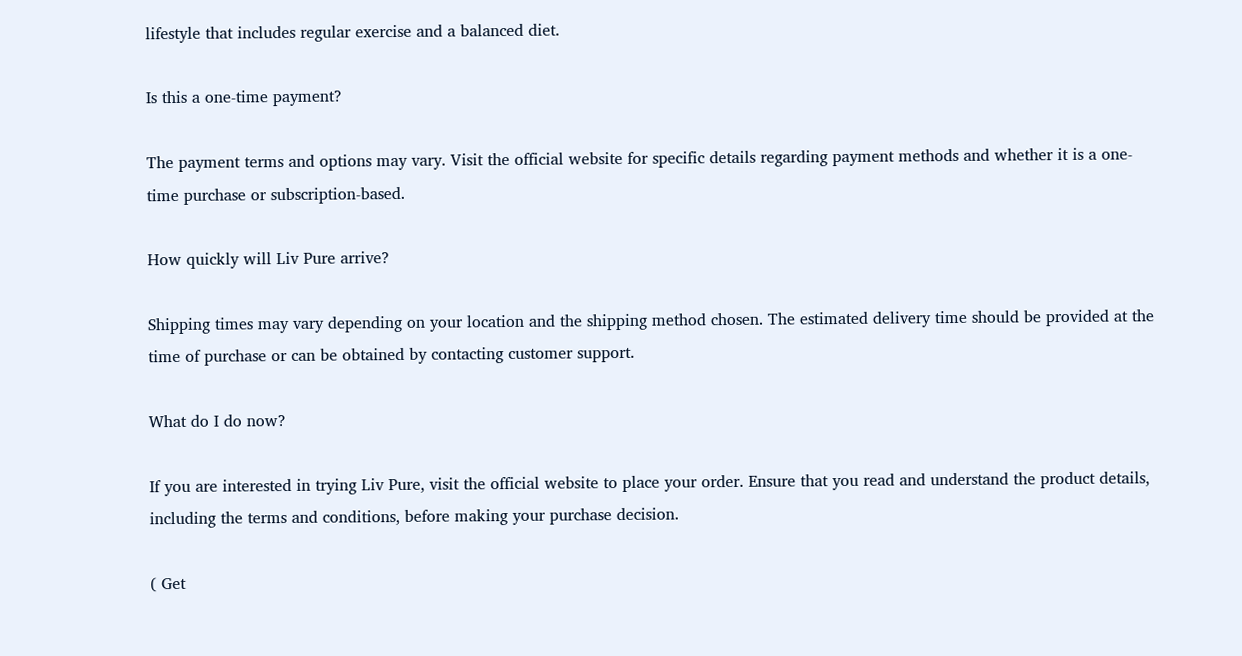lifestyle that includes regular exercise and a balanced diet.

Is this a one-time payment?

The payment terms and options may vary. Visit the official website for specific details regarding payment methods and whether it is a one-time purchase or subscription-based.

How quickly will Liv Pure arrive?

Shipping times may vary depending on your location and the shipping method chosen. The estimated delivery time should be provided at the time of purchase or can be obtained by contacting customer support.

What do I do now?

If you are interested in trying Liv Pure, visit the official website to place your order. Ensure that you read and understand the product details, including the terms and conditions, before making your purchase decision.

( Get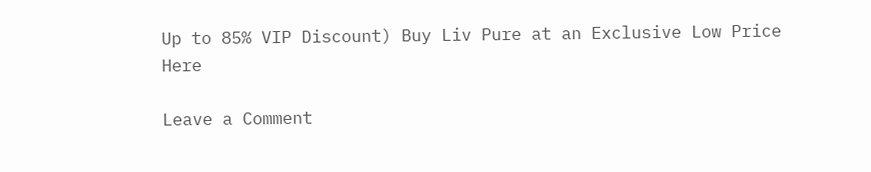Up to 85% VIP Discount) Buy Liv Pure at an Exclusive Low Price Here

Leave a Comment